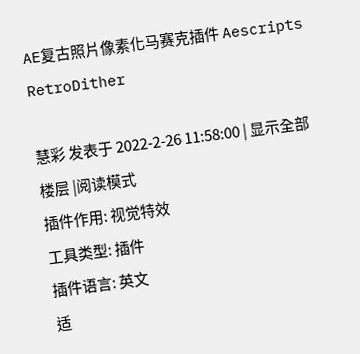AE复古照片像素化马赛克插件 Aescripts RetroDither

慧彩 发表于 2022-2-26 11:58:00 | 显示全部楼层 |阅读模式
插件作用: 视觉特效
工具类型: 插件
插件语言: 英文
适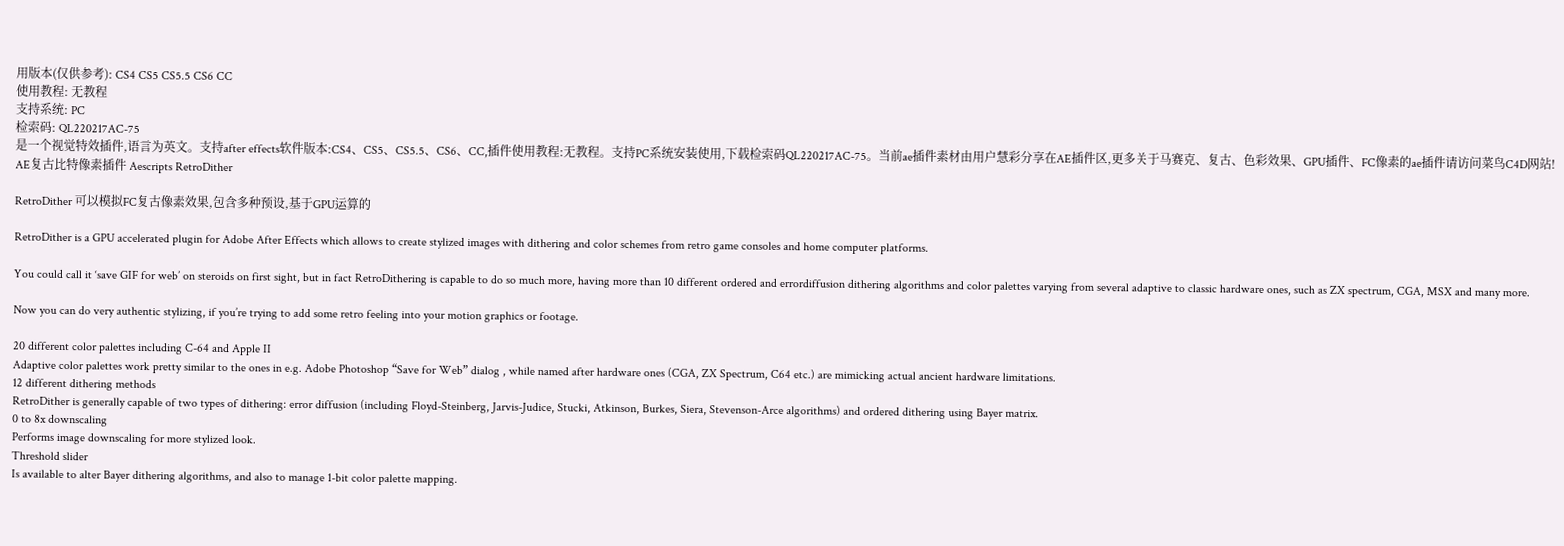用版本(仅供参考): CS4 CS5 CS5.5 CS6 CC
使用教程: 无教程
支持系统: PC
检索码: QL220217AC-75
是一个视觉特效插件,语言为英文。支持after effects软件版本:CS4、CS5、CS5.5、CS6、CC,插件使用教程:无教程。支持PC系统安装使用,下载检索码QL220217AC-75。当前ae插件素材由用户慧彩分享在AE插件区,更多关于马赛克、复古、色彩效果、GPU插件、FC像素的ae插件请访问菜鸟C4D网站!
AE复古比特像素插件 Aescripts RetroDither

RetroDither 可以模拟FC复古像素效果,包含多种预设,基于GPU运算的

RetroDither is a GPU accelerated plugin for Adobe After Effects which allows to create stylized images with dithering and color schemes from retro game consoles and home computer platforms.

You could call it ‘save GIF for web’ on steroids on first sight, but in fact RetroDithering is capable to do so much more, having more than 10 different ordered and errordiffusion dithering algorithms and color palettes varying from several adaptive to classic hardware ones, such as ZX spectrum, CGA, MSX and many more.

Now you can do very authentic stylizing, if you’re trying to add some retro feeling into your motion graphics or footage.

20 different color palettes including C-64 and Apple II
Adaptive color palettes work pretty similar to the ones in e.g. Adobe Photoshop “Save for Web” dialog , while named after hardware ones (CGA, ZX Spectrum, C64 etc.) are mimicking actual ancient hardware limitations.
12 different dithering methods
RetroDither is generally capable of two types of dithering: error diffusion (including Floyd-Steinberg, Jarvis-Judice, Stucki, Atkinson, Burkes, Siera, Stevenson-Arce algorithms) and ordered dithering using Bayer matrix.
0 to 8x downscaling
Performs image downscaling for more stylized look.
Threshold slider
Is available to alter Bayer dithering algorithms, and also to manage 1-bit color palette mapping.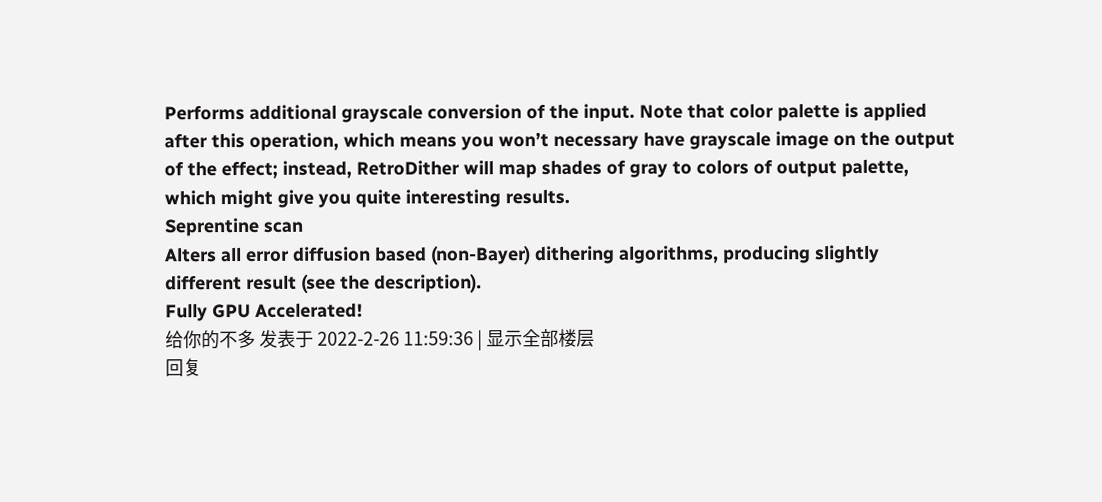Performs additional grayscale conversion of the input. Note that color palette is applied after this operation, which means you won’t necessary have grayscale image on the output of the effect; instead, RetroDither will map shades of gray to colors of output palette, which might give you quite interesting results.
Seprentine scan
Alters all error diffusion based (non-Bayer) dithering algorithms, producing slightly different result (see the description).
Fully GPU Accelerated!
给你的不多 发表于 2022-2-26 11:59:36 | 显示全部楼层
回复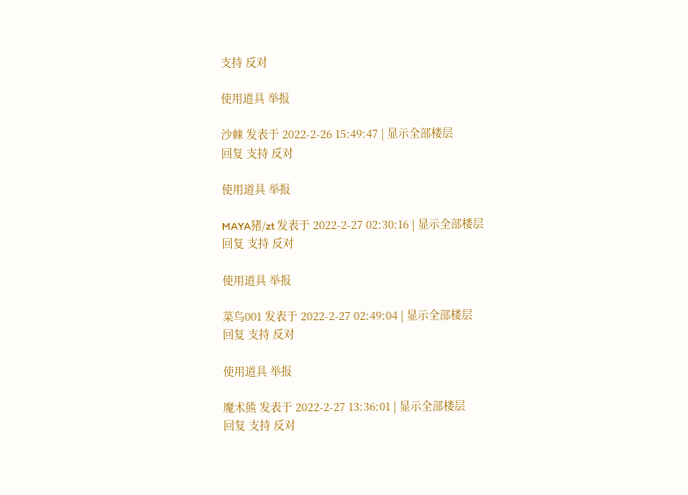支持 反对

使用道具 举报

沙棘 发表于 2022-2-26 15:49:47 | 显示全部楼层
回复 支持 反对

使用道具 举报

MAYA猪/zt 发表于 2022-2-27 02:30:16 | 显示全部楼层
回复 支持 反对

使用道具 举报

菜鸟001 发表于 2022-2-27 02:49:04 | 显示全部楼层
回复 支持 反对

使用道具 举报

魔术熊 发表于 2022-2-27 13:36:01 | 显示全部楼层
回复 支持 反对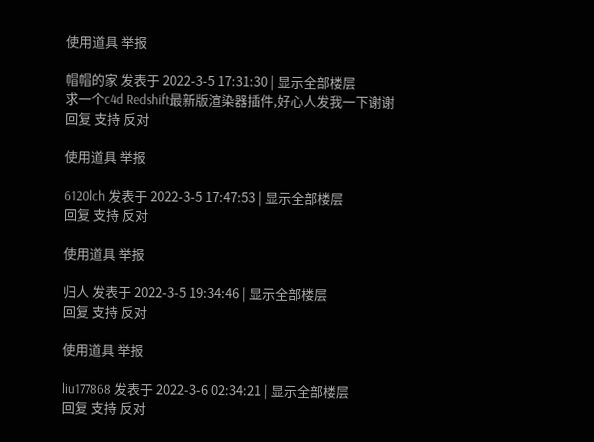使用道具 举报

帽帽的家 发表于 2022-3-5 17:31:30 | 显示全部楼层
求一个c4d Redshift最新版渲染器插件,好心人发我一下谢谢
回复 支持 反对

使用道具 举报

6120lch 发表于 2022-3-5 17:47:53 | 显示全部楼层
回复 支持 反对

使用道具 举报

归人 发表于 2022-3-5 19:34:46 | 显示全部楼层
回复 支持 反对

使用道具 举报

liu177868 发表于 2022-3-6 02:34:21 | 显示全部楼层
回复 支持 反对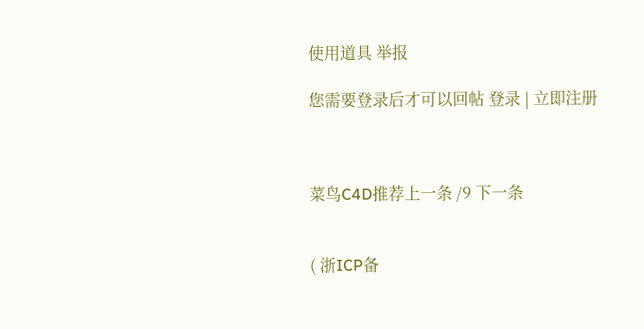使用道具 举报

您需要登录后才可以回帖 登录 | 立即注册



菜鸟C4D推荐上一条 /9 下一条


( 浙ICP备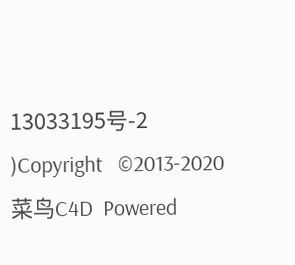13033195号-2 )Copyright   ©2013-2020  菜鸟C4D  Powered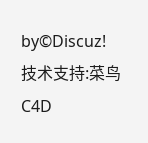by©Discuz!  技术支持:菜鸟C4D